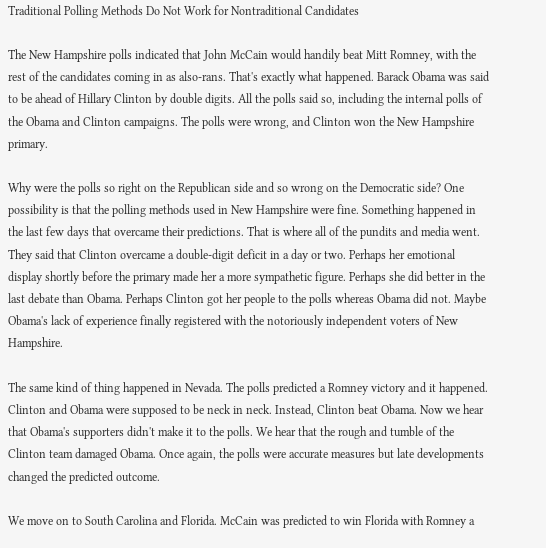Traditional Polling Methods Do Not Work for Nontraditional Candidates

The New Hampshire polls indicated that John McCain would handily beat Mitt Romney, with the rest of the candidates coming in as also-rans. That's exactly what happened. Barack Obama was said to be ahead of Hillary Clinton by double digits. All the polls said so, including the internal polls of the Obama and Clinton campaigns. The polls were wrong, and Clinton won the New Hampshire primary.

Why were the polls so right on the Republican side and so wrong on the Democratic side? One possibility is that the polling methods used in New Hampshire were fine. Something happened in the last few days that overcame their predictions. That is where all of the pundits and media went. They said that Clinton overcame a double-digit deficit in a day or two. Perhaps her emotional display shortly before the primary made her a more sympathetic figure. Perhaps she did better in the last debate than Obama. Perhaps Clinton got her people to the polls whereas Obama did not. Maybe Obama's lack of experience finally registered with the notoriously independent voters of New Hampshire.

The same kind of thing happened in Nevada. The polls predicted a Romney victory and it happened. Clinton and Obama were supposed to be neck in neck. Instead, Clinton beat Obama. Now we hear that Obama's supporters didn't make it to the polls. We hear that the rough and tumble of the Clinton team damaged Obama. Once again, the polls were accurate measures but late developments changed the predicted outcome.

We move on to South Carolina and Florida. McCain was predicted to win Florida with Romney a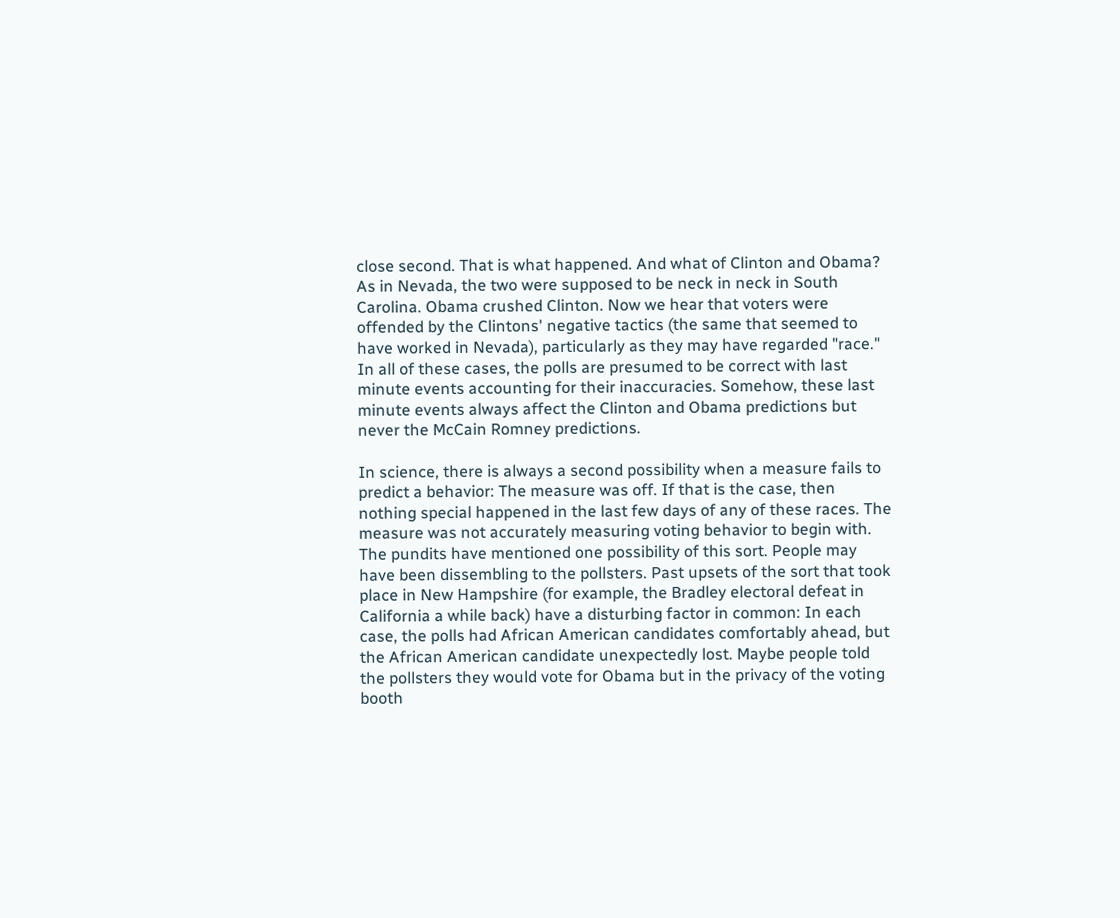close second. That is what happened. And what of Clinton and Obama? As in Nevada, the two were supposed to be neck in neck in South Carolina. Obama crushed Clinton. Now we hear that voters were offended by the Clintons' negative tactics (the same that seemed to have worked in Nevada), particularly as they may have regarded "race." In all of these cases, the polls are presumed to be correct with last minute events accounting for their inaccuracies. Somehow, these last minute events always affect the Clinton and Obama predictions but never the McCain Romney predictions.

In science, there is always a second possibility when a measure fails to predict a behavior: The measure was off. If that is the case, then nothing special happened in the last few days of any of these races. The measure was not accurately measuring voting behavior to begin with. The pundits have mentioned one possibility of this sort. People may have been dissembling to the pollsters. Past upsets of the sort that took place in New Hampshire (for example, the Bradley electoral defeat in California a while back) have a disturbing factor in common: In each case, the polls had African American candidates comfortably ahead, but the African American candidate unexpectedly lost. Maybe people told the pollsters they would vote for Obama but in the privacy of the voting booth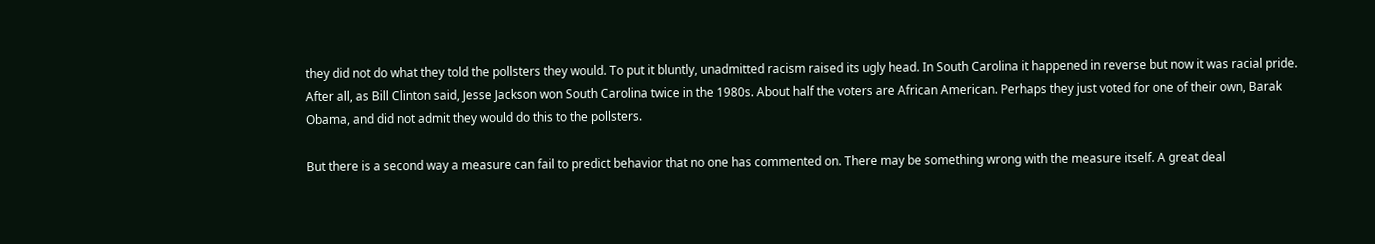they did not do what they told the pollsters they would. To put it bluntly, unadmitted racism raised its ugly head. In South Carolina it happened in reverse but now it was racial pride. After all, as Bill Clinton said, Jesse Jackson won South Carolina twice in the 1980s. About half the voters are African American. Perhaps they just voted for one of their own, Barak Obama, and did not admit they would do this to the pollsters.

But there is a second way a measure can fail to predict behavior that no one has commented on. There may be something wrong with the measure itself. A great deal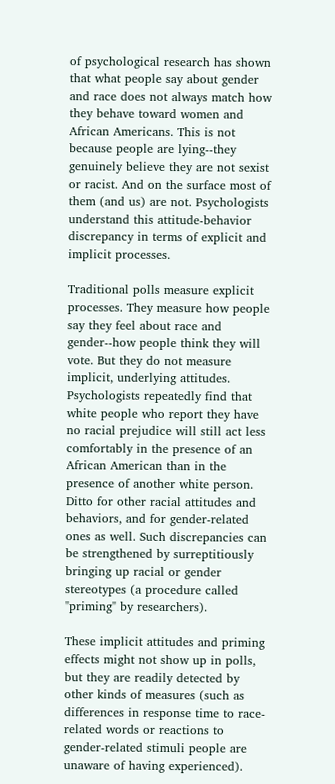of psychological research has shown that what people say about gender and race does not always match how they behave toward women and African Americans. This is not because people are lying--they genuinely believe they are not sexist or racist. And on the surface most of them (and us) are not. Psychologists understand this attitude-behavior discrepancy in terms of explicit and implicit processes.

Traditional polls measure explicit processes. They measure how people say they feel about race and gender--how people think they will vote. But they do not measure implicit, underlying attitudes. Psychologists repeatedly find that white people who report they have no racial prejudice will still act less comfortably in the presence of an African American than in the presence of another white person. Ditto for other racial attitudes and behaviors, and for gender-related ones as well. Such discrepancies can be strengthened by surreptitiously bringing up racial or gender stereotypes (a procedure called "priming" by researchers).

These implicit attitudes and priming effects might not show up in polls, but they are readily detected by other kinds of measures (such as differences in response time to race-related words or reactions to gender-related stimuli people are unaware of having experienced).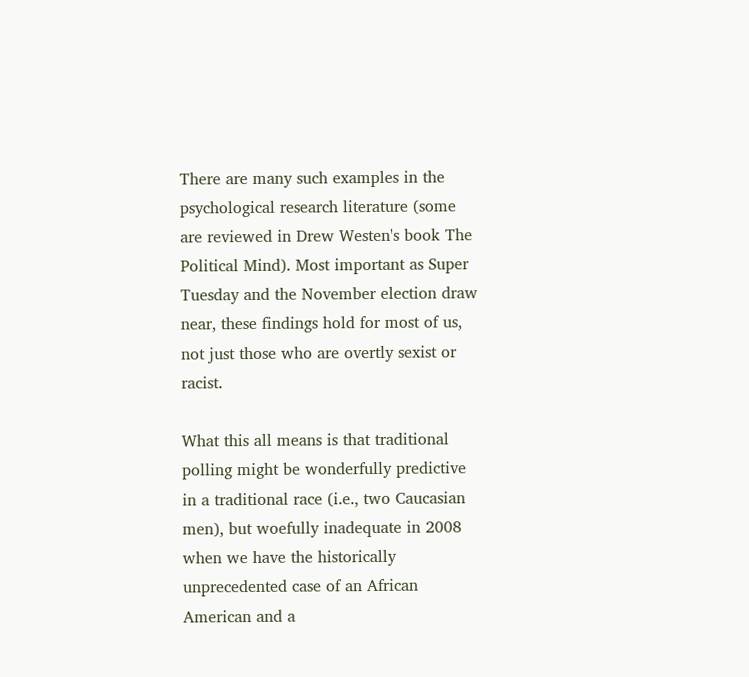There are many such examples in the psychological research literature (some are reviewed in Drew Westen's book The Political Mind). Most important as Super Tuesday and the November election draw near, these findings hold for most of us, not just those who are overtly sexist or racist.

What this all means is that traditional polling might be wonderfully predictive in a traditional race (i.e., two Caucasian men), but woefully inadequate in 2008 when we have the historically unprecedented case of an African American and a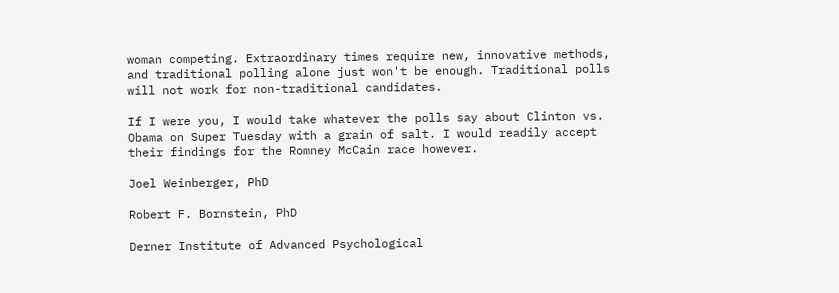woman competing. Extraordinary times require new, innovative methods, and traditional polling alone just won't be enough. Traditional polls will not work for non-traditional candidates.

If I were you, I would take whatever the polls say about Clinton vs. Obama on Super Tuesday with a grain of salt. I would readily accept their findings for the Romney McCain race however.

Joel Weinberger, PhD

Robert F. Bornstein, PhD

Derner Institute of Advanced Psychological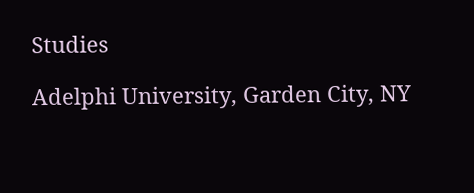Studies

Adelphi University, Garden City, NY